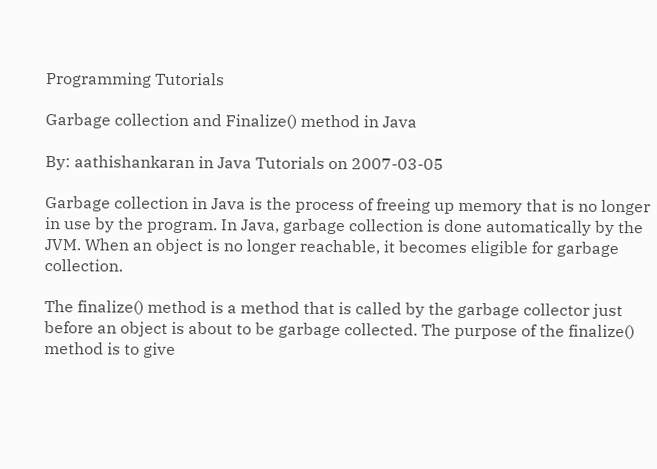Programming Tutorials

Garbage collection and Finalize() method in Java

By: aathishankaran in Java Tutorials on 2007-03-05

Garbage collection in Java is the process of freeing up memory that is no longer in use by the program. In Java, garbage collection is done automatically by the JVM. When an object is no longer reachable, it becomes eligible for garbage collection.

The finalize() method is a method that is called by the garbage collector just before an object is about to be garbage collected. The purpose of the finalize() method is to give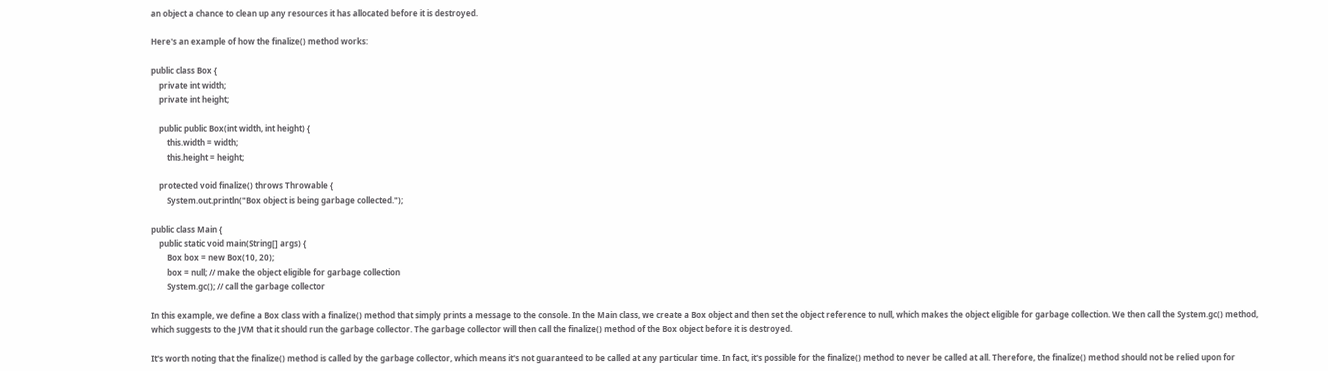an object a chance to clean up any resources it has allocated before it is destroyed.

Here's an example of how the finalize() method works:

public class Box {
    private int width;
    private int height;

    public public Box(int width, int height) {
        this.width = width;
        this.height = height;

    protected void finalize() throws Throwable {
        System.out.println("Box object is being garbage collected.");

public class Main {
    public static void main(String[] args) {
        Box box = new Box(10, 20);
        box = null; // make the object eligible for garbage collection
        System.gc(); // call the garbage collector

In this example, we define a Box class with a finalize() method that simply prints a message to the console. In the Main class, we create a Box object and then set the object reference to null, which makes the object eligible for garbage collection. We then call the System.gc() method, which suggests to the JVM that it should run the garbage collector. The garbage collector will then call the finalize() method of the Box object before it is destroyed.

It's worth noting that the finalize() method is called by the garbage collector, which means it's not guaranteed to be called at any particular time. In fact, it's possible for the finalize() method to never be called at all. Therefore, the finalize() method should not be relied upon for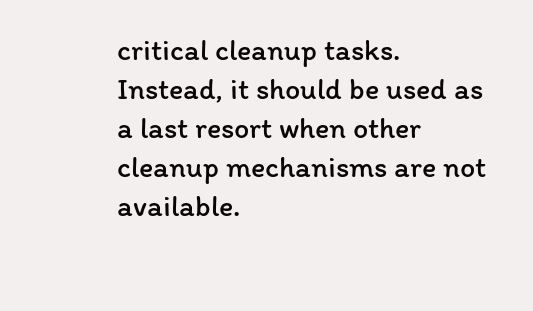critical cleanup tasks. Instead, it should be used as a last resort when other cleanup mechanisms are not available.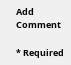Add Comment

* Required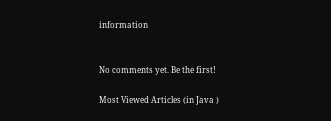information


No comments yet. Be the first!

Most Viewed Articles (in Java )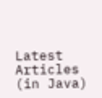Latest Articles (in Java)